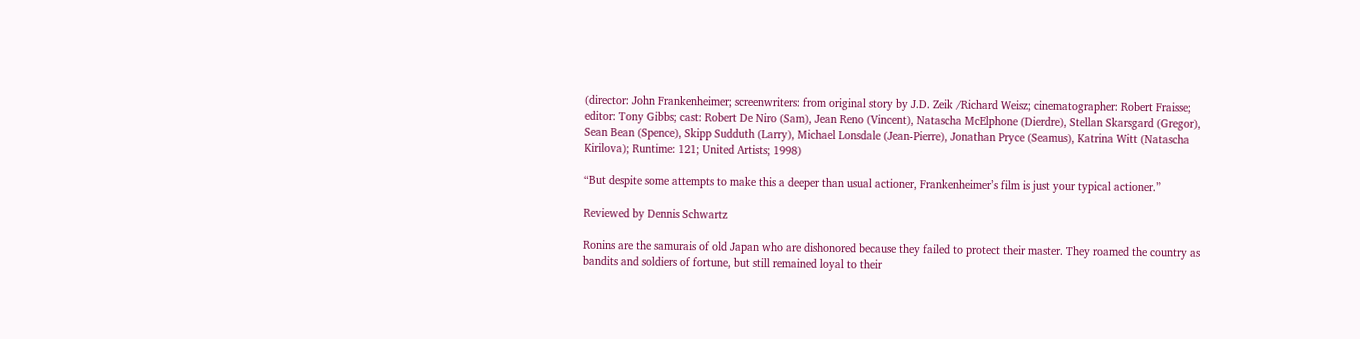(director: John Frankenheimer; screenwriters: from original story by J.D. Zeik /Richard Weisz; cinematographer: Robert Fraisse; editor: Tony Gibbs; cast: Robert De Niro (Sam), Jean Reno (Vincent), Natascha McElphone (Dierdre), Stellan Skarsgard (Gregor), Sean Bean (Spence), Skipp Sudduth (Larry), Michael Lonsdale (Jean-Pierre), Jonathan Pryce (Seamus), Katrina Witt (Natascha Kirilova); Runtime: 121; United Artists; 1998)

“But despite some attempts to make this a deeper than usual actioner, Frankenheimer’s film is just your typical actioner.”

Reviewed by Dennis Schwartz

Ronins are the samurais of old Japan who are dishonored because they failed to protect their master. They roamed the country as bandits and soldiers of fortune, but still remained loyal to their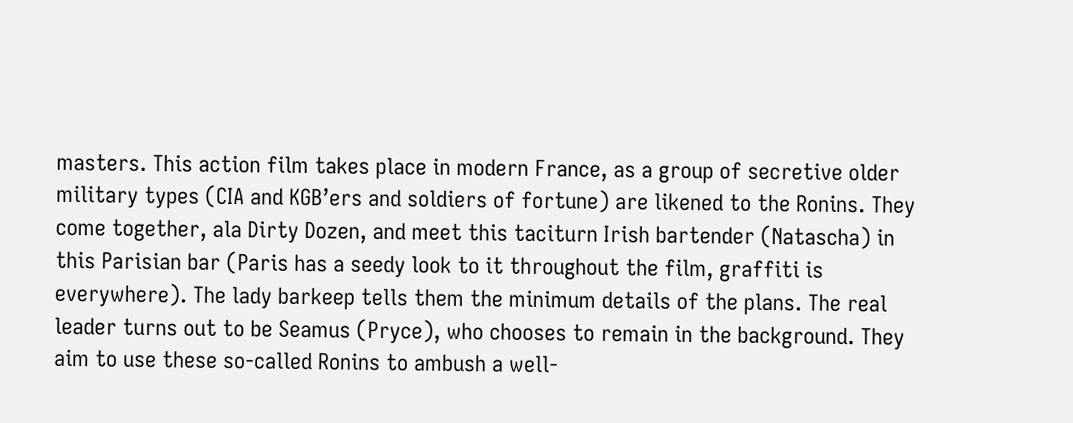masters. This action film takes place in modern France, as a group of secretive older military types (CIA and KGB’ers and soldiers of fortune) are likened to the Ronins. They come together, ala Dirty Dozen, and meet this taciturn Irish bartender (Natascha) in this Parisian bar (Paris has a seedy look to it throughout the film, graffiti is everywhere). The lady barkeep tells them the minimum details of the plans. The real leader turns out to be Seamus (Pryce), who chooses to remain in the background. They aim to use these so-called Ronins to ambush a well-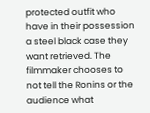protected outfit who have in their possession a steel black case they want retrieved. The filmmaker chooses to not tell the Ronins or the audience what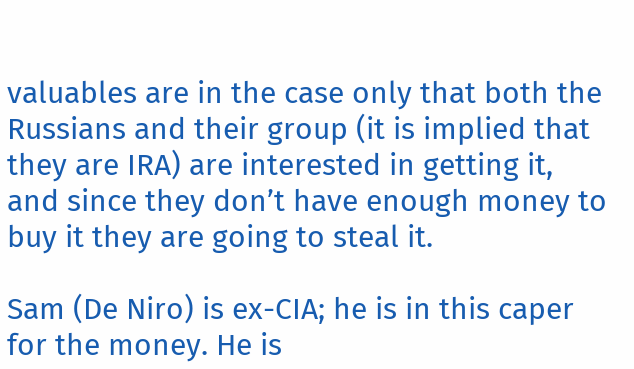valuables are in the case only that both the Russians and their group (it is implied that they are IRA) are interested in getting it, and since they don’t have enough money to buy it they are going to steal it.

Sam (De Niro) is ex-CIA; he is in this caper for the money. He is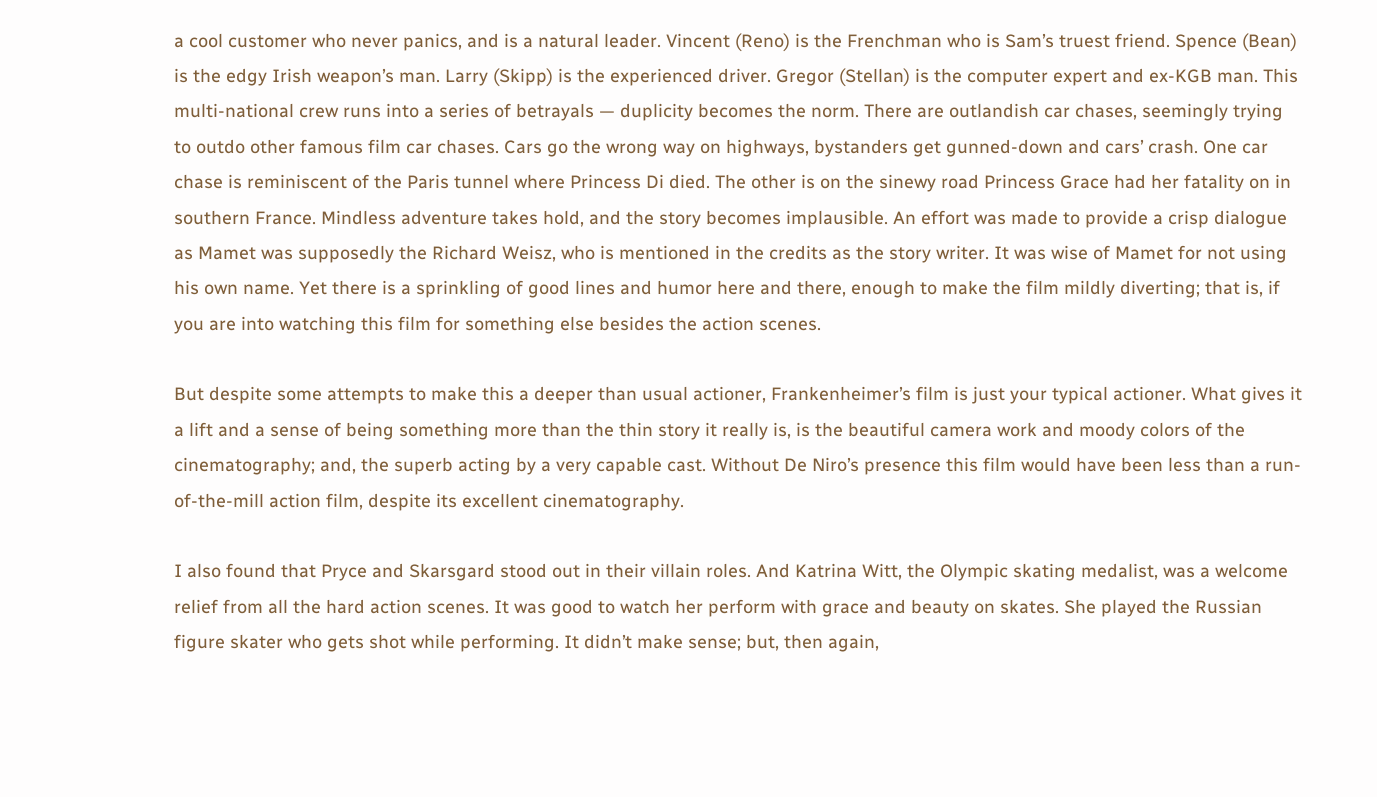a cool customer who never panics, and is a natural leader. Vincent (Reno) is the Frenchman who is Sam’s truest friend. Spence (Bean) is the edgy Irish weapon’s man. Larry (Skipp) is the experienced driver. Gregor (Stellan) is the computer expert and ex-KGB man. This multi-national crew runs into a series of betrayals — duplicity becomes the norm. There are outlandish car chases, seemingly trying to outdo other famous film car chases. Cars go the wrong way on highways, bystanders get gunned-down and cars’ crash. One car chase is reminiscent of the Paris tunnel where Princess Di died. The other is on the sinewy road Princess Grace had her fatality on in southern France. Mindless adventure takes hold, and the story becomes implausible. An effort was made to provide a crisp dialogue as Mamet was supposedly the Richard Weisz, who is mentioned in the credits as the story writer. It was wise of Mamet for not using his own name. Yet there is a sprinkling of good lines and humor here and there, enough to make the film mildly diverting; that is, if you are into watching this film for something else besides the action scenes.

But despite some attempts to make this a deeper than usual actioner, Frankenheimer’s film is just your typical actioner. What gives it a lift and a sense of being something more than the thin story it really is, is the beautiful camera work and moody colors of the cinematography; and, the superb acting by a very capable cast. Without De Niro’s presence this film would have been less than a run-of-the-mill action film, despite its excellent cinematography.

I also found that Pryce and Skarsgard stood out in their villain roles. And Katrina Witt, the Olympic skating medalist, was a welcome relief from all the hard action scenes. It was good to watch her perform with grace and beauty on skates. She played the Russian figure skater who gets shot while performing. It didn’t make sense; but, then again,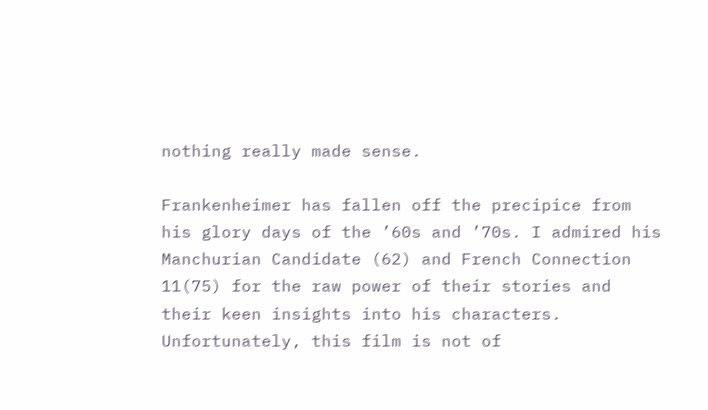nothing really made sense.

Frankenheimer has fallen off the precipice from his glory days of the ’60s and ’70s. I admired his Manchurian Candidate (62) and French Connection 11(75) for the raw power of their stories and their keen insights into his characters. Unfortunately, this film is not of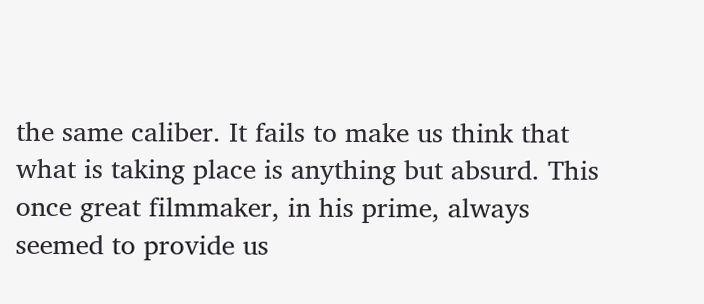the same caliber. It fails to make us think that what is taking place is anything but absurd. This once great filmmaker, in his prime, always seemed to provide us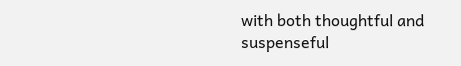with both thoughtful and suspenseful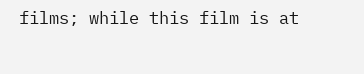films; while this film is at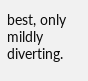best, only mildly diverting.